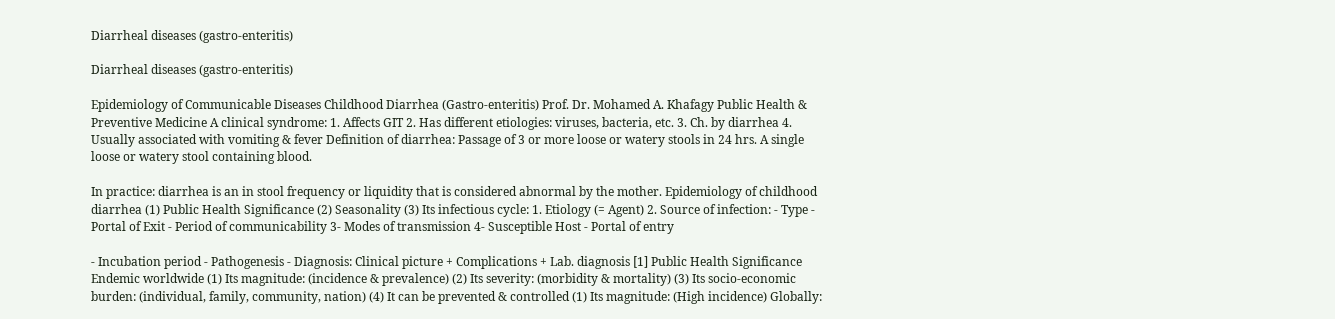Diarrheal diseases (gastro-enteritis)

Diarrheal diseases (gastro-enteritis)

Epidemiology of Communicable Diseases Childhood Diarrhea (Gastro-enteritis) Prof. Dr. Mohamed A. Khafagy Public Health & Preventive Medicine A clinical syndrome: 1. Affects GIT 2. Has different etiologies: viruses, bacteria, etc. 3. Ch. by diarrhea 4. Usually associated with vomiting & fever Definition of diarrhea: Passage of 3 or more loose or watery stools in 24 hrs. A single loose or watery stool containing blood.

In practice: diarrhea is an in stool frequency or liquidity that is considered abnormal by the mother. Epidemiology of childhood diarrhea (1) Public Health Significance (2) Seasonality (3) Its infectious cycle: 1. Etiology (= Agent) 2. Source of infection: - Type - Portal of Exit - Period of communicability 3- Modes of transmission 4- Susceptible Host - Portal of entry

- Incubation period - Pathogenesis - Diagnosis: Clinical picture + Complications + Lab. diagnosis [1] Public Health Significance Endemic worldwide (1) Its magnitude: (incidence & prevalence) (2) Its severity: (morbidity & mortality) (3) Its socio-economic burden: (individual, family, community, nation) (4) It can be prevented & controlled (1) Its magnitude: (High incidence) Globally: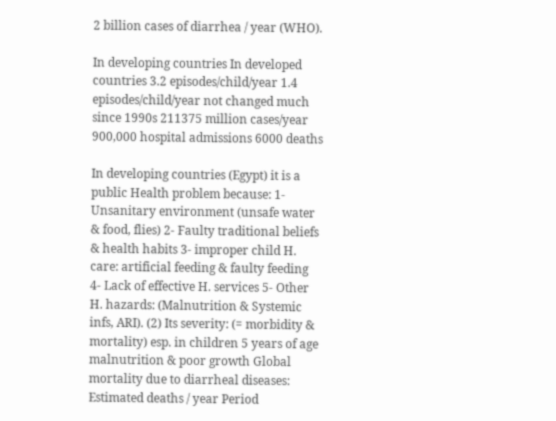2 billion cases of diarrhea / year (WHO).

In developing countries In developed countries 3.2 episodes/child/year 1.4 episodes/child/year not changed much since 1990s 211375 million cases/year 900,000 hospital admissions 6000 deaths

In developing countries (Egypt) it is a public Health problem because: 1- Unsanitary environment (unsafe water & food, flies) 2- Faulty traditional beliefs & health habits 3- improper child H. care: artificial feeding & faulty feeding 4- Lack of effective H. services 5- Other H. hazards: (Malnutrition & Systemic infs, ARI). (2) Its severity: (= morbidity & mortality) esp. in children 5 years of age malnutrition & poor growth Global mortality due to diarrheal diseases: Estimated deaths / year Period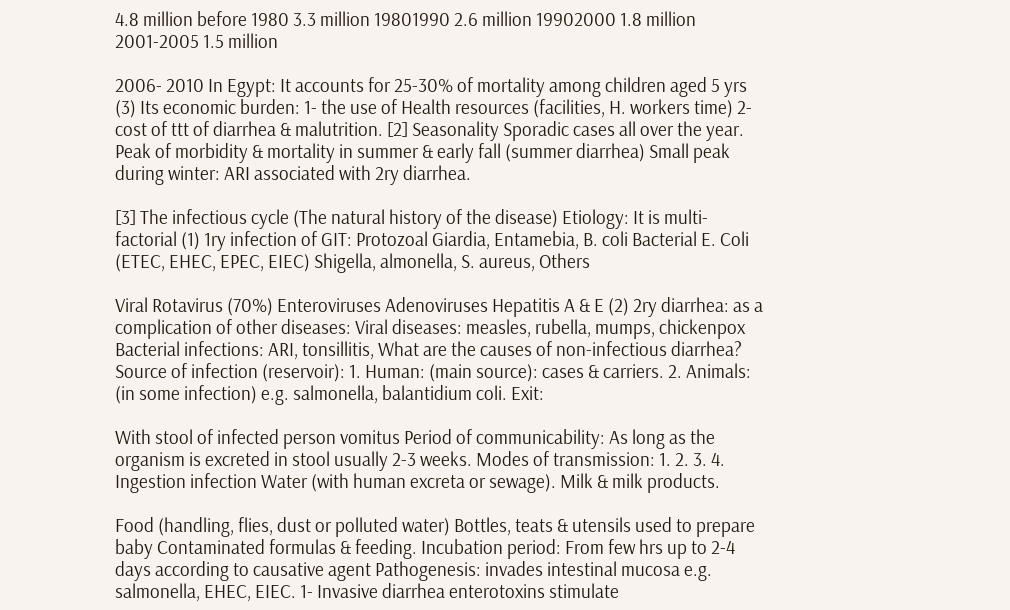4.8 million before 1980 3.3 million 19801990 2.6 million 19902000 1.8 million 2001-2005 1.5 million

2006- 2010 In Egypt: It accounts for 25-30% of mortality among children aged 5 yrs (3) Its economic burden: 1- the use of Health resources (facilities, H. workers time) 2- cost of ttt of diarrhea & malutrition. [2] Seasonality Sporadic cases all over the year. Peak of morbidity & mortality in summer & early fall (summer diarrhea) Small peak during winter: ARI associated with 2ry diarrhea.

[3] The infectious cycle (The natural history of the disease) Etiology: It is multi-factorial (1) 1ry infection of GIT: Protozoal Giardia, Entamebia, B. coli Bacterial E. Coli (ETEC, EHEC, EPEC, EIEC) Shigella, almonella, S. aureus, Others

Viral Rotavirus (70%) Enteroviruses Adenoviruses Hepatitis A & E (2) 2ry diarrhea: as a complication of other diseases: Viral diseases: measles, rubella, mumps, chickenpox Bacterial infections: ARI, tonsillitis, What are the causes of non-infectious diarrhea? Source of infection (reservoir): 1. Human: (main source): cases & carriers. 2. Animals: (in some infection) e.g. salmonella, balantidium coli. Exit:

With stool of infected person vomitus Period of communicability: As long as the organism is excreted in stool usually 2-3 weeks. Modes of transmission: 1. 2. 3. 4. Ingestion infection Water (with human excreta or sewage). Milk & milk products.

Food (handling, flies, dust or polluted water) Bottles, teats & utensils used to prepare baby Contaminated formulas & feeding. Incubation period: From few hrs up to 2-4 days according to causative agent Pathogenesis: invades intestinal mucosa e.g. salmonella, EHEC, EIEC. 1- Invasive diarrhea enterotoxins stimulate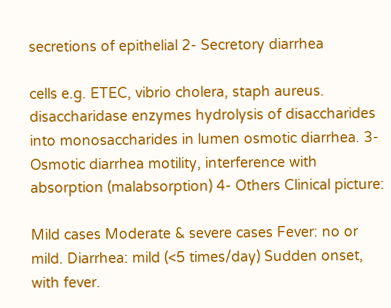secretions of epithelial 2- Secretory diarrhea

cells e.g. ETEC, vibrio cholera, staph aureus. disaccharidase enzymes hydrolysis of disaccharides into monosaccharides in lumen osmotic diarrhea. 3- Osmotic diarrhea motility, interference with absorption (malabsorption) 4- Others Clinical picture:

Mild cases Moderate & severe cases Fever: no or mild. Diarrhea: mild (<5 times/day) Sudden onset, with fever.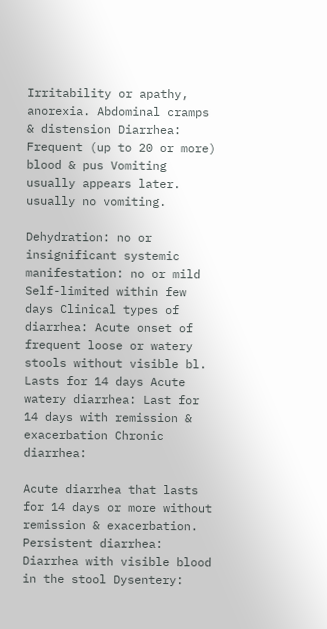Irritability or apathy, anorexia. Abdominal cramps & distension Diarrhea: Frequent (up to 20 or more) blood & pus Vomiting usually appears later. usually no vomiting.

Dehydration: no or insignificant systemic manifestation: no or mild Self-limited within few days Clinical types of diarrhea: Acute onset of frequent loose or watery stools without visible bl. Lasts for 14 days Acute watery diarrhea: Last for 14 days with remission & exacerbation Chronic diarrhea:

Acute diarrhea that lasts for 14 days or more without remission & exacerbation. Persistent diarrhea: Diarrhea with visible blood in the stool Dysentery: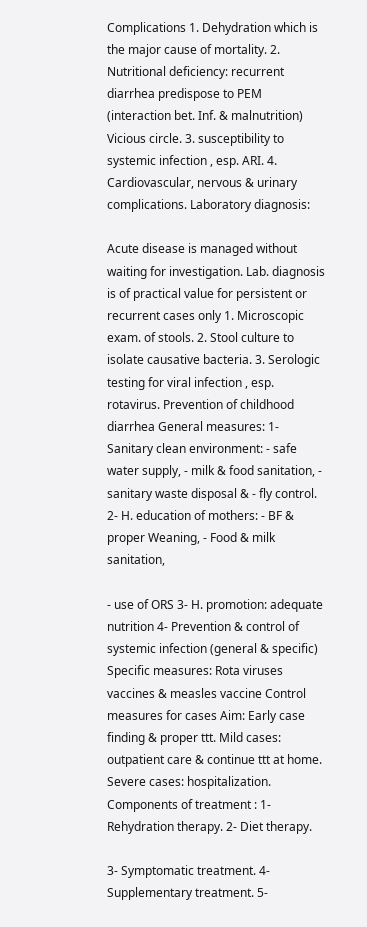Complications 1. Dehydration which is the major cause of mortality. 2. Nutritional deficiency: recurrent diarrhea predispose to PEM (interaction bet. Inf. & malnutrition) Vicious circle. 3. susceptibility to systemic infection , esp. ARI. 4. Cardiovascular, nervous & urinary complications. Laboratory diagnosis:

Acute disease is managed without waiting for investigation. Lab. diagnosis is of practical value for persistent or recurrent cases only 1. Microscopic exam. of stools. 2. Stool culture to isolate causative bacteria. 3. Serologic testing for viral infection , esp. rotavirus. Prevention of childhood diarrhea General measures: 1- Sanitary clean environment: - safe water supply, - milk & food sanitation, - sanitary waste disposal & - fly control. 2- H. education of mothers: - BF & proper Weaning, - Food & milk sanitation,

- use of ORS 3- H. promotion: adequate nutrition 4- Prevention & control of systemic infection (general & specific) Specific measures: Rota viruses vaccines & measles vaccine Control measures for cases Aim: Early case finding & proper ttt. Mild cases: outpatient care & continue ttt at home. Severe cases: hospitalization. Components of treatment : 1- Rehydration therapy. 2- Diet therapy.

3- Symptomatic treatment. 4- Supplementary treatment. 5-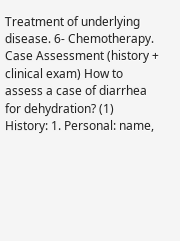Treatment of underlying disease. 6- Chemotherapy. Case Assessment (history + clinical exam) How to assess a case of diarrhea for dehydration? (1) History: 1. Personal: name,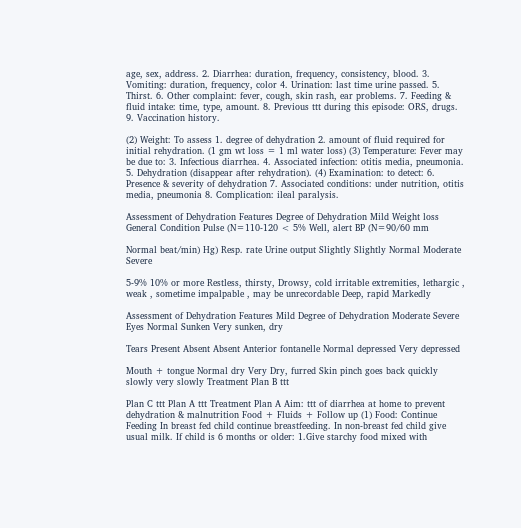age, sex, address. 2. Diarrhea: duration, frequency, consistency, blood. 3. Vomiting: duration, frequency, color 4. Urination: last time urine passed. 5. Thirst. 6. Other complaint: fever, cough, skin rash, ear problems. 7. Feeding & fluid intake: time, type, amount. 8. Previous ttt during this episode: ORS, drugs. 9. Vaccination history.

(2) Weight: To assess 1. degree of dehydration 2. amount of fluid required for initial rehydration. (1 gm wt loss = 1 ml water loss) (3) Temperature: Fever may be due to: 3. Infectious diarrhea. 4. Associated infection: otitis media, pneumonia. 5. Dehydration (disappear after rehydration). (4) Examination: to detect: 6. Presence & severity of dehydration 7. Associated conditions: under nutrition, otitis media, pneumonia 8. Complication: ileal paralysis.

Assessment of Dehydration Features Degree of Dehydration Mild Weight loss General Condition Pulse (N=110-120 < 5% Well, alert BP (N=90/60 mm

Normal beat/min) Hg) Resp. rate Urine output Slightly Slightly Normal Moderate Severe

5-9% 10% or more Restless, thirsty, Drowsy, cold irritable extremities, lethargic , weak , sometime impalpable , may be unrecordable Deep, rapid Markedly

Assessment of Dehydration Features Mild Degree of Dehydration Moderate Severe Eyes Normal Sunken Very sunken, dry

Tears Present Absent Absent Anterior fontanelle Normal depressed Very depressed

Mouth + tongue Normal dry Very Dry, furred Skin pinch goes back quickly slowly very slowly Treatment Plan B ttt

Plan C ttt Plan A ttt Treatment Plan A Aim: ttt of diarrhea at home to prevent dehydration & malnutrition Food + Fluids + Follow up (1) Food: Continue Feeding In breast fed child continue breastfeeding. In non-breast fed child give usual milk. If child is 6 months or older: 1.Give starchy food mixed with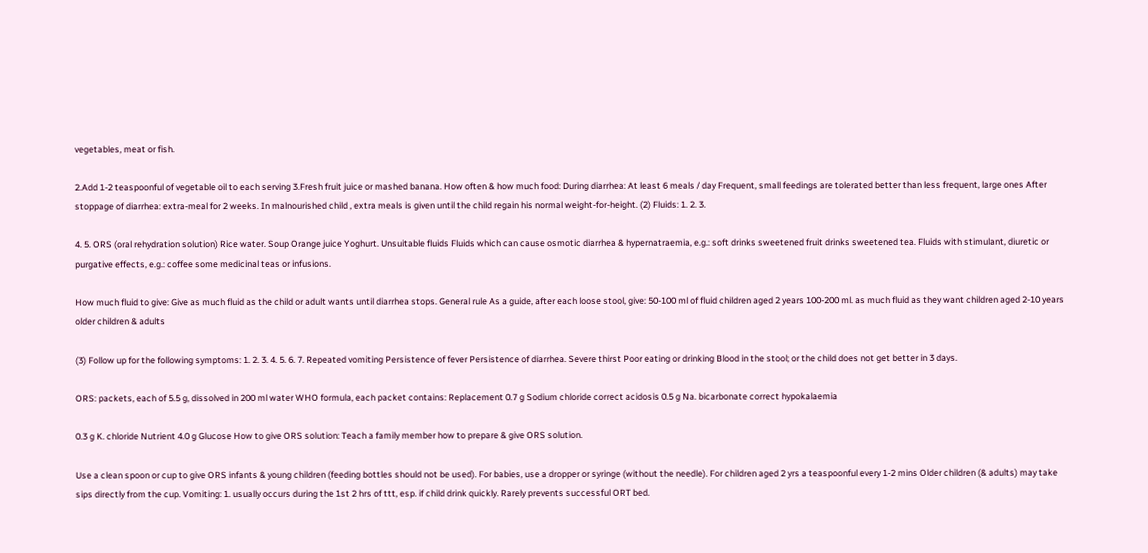vegetables, meat or fish.

2.Add 1-2 teaspoonful of vegetable oil to each serving 3.Fresh fruit juice or mashed banana. How often & how much food: During diarrhea: At least 6 meals / day Frequent, small feedings are tolerated better than less frequent, large ones After stoppage of diarrhea: extra-meal for 2 weeks. In malnourished child , extra meals is given until the child regain his normal weight-for-height. (2) Fluids: 1. 2. 3.

4. 5. ORS (oral rehydration solution) Rice water. Soup Orange juice Yoghurt. Unsuitable fluids Fluids which can cause osmotic diarrhea & hypernatraemia, e.g.: soft drinks sweetened fruit drinks sweetened tea. Fluids with stimulant, diuretic or purgative effects, e.g.: coffee some medicinal teas or infusions.

How much fluid to give: Give as much fluid as the child or adult wants until diarrhea stops. General rule As a guide, after each loose stool, give: 50-100 ml of fluid children aged 2 years 100-200 ml. as much fluid as they want children aged 2-10 years older children & adults

(3) Follow up for the following symptoms: 1. 2. 3. 4. 5. 6. 7. Repeated vomiting Persistence of fever Persistence of diarrhea. Severe thirst Poor eating or drinking Blood in the stool; or the child does not get better in 3 days.

ORS: packets, each of 5.5 g, dissolved in 200 ml water WHO formula, each packet contains: Replacement 0.7 g Sodium chloride correct acidosis 0.5 g Na. bicarbonate correct hypokalaemia

0.3 g K. chloride Nutrient 4.0 g Glucose How to give ORS solution: Teach a family member how to prepare & give ORS solution.

Use a clean spoon or cup to give ORS infants & young children (feeding bottles should not be used). For babies, use a dropper or syringe (without the needle). For children aged 2 yrs a teaspoonful every 1-2 mins Older children (& adults) may take sips directly from the cup. Vomiting: 1. usually occurs during the 1st 2 hrs of ttt, esp. if child drink quickly. Rarely prevents successful ORT bed.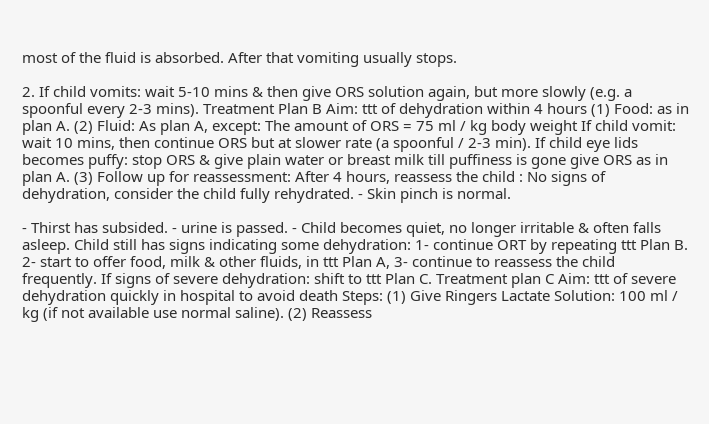most of the fluid is absorbed. After that vomiting usually stops.

2. If child vomits: wait 5-10 mins & then give ORS solution again, but more slowly (e.g. a spoonful every 2-3 mins). Treatment Plan B Aim: ttt of dehydration within 4 hours (1) Food: as in plan A. (2) Fluid: As plan A, except: The amount of ORS = 75 ml / kg body weight If child vomit: wait 10 mins, then continue ORS but at slower rate (a spoonful / 2-3 min). If child eye lids becomes puffy: stop ORS & give plain water or breast milk till puffiness is gone give ORS as in plan A. (3) Follow up for reassessment: After 4 hours, reassess the child : No signs of dehydration, consider the child fully rehydrated. - Skin pinch is normal.

- Thirst has subsided. - urine is passed. - Child becomes quiet, no longer irritable & often falls asleep. Child still has signs indicating some dehydration: 1- continue ORT by repeating ttt Plan B. 2- start to offer food, milk & other fluids, in ttt Plan A, 3- continue to reassess the child frequently. If signs of severe dehydration: shift to ttt Plan C. Treatment plan C Aim: ttt of severe dehydration quickly in hospital to avoid death Steps: (1) Give Ringers Lactate Solution: 100 ml / kg (if not available use normal saline). (2) Reassess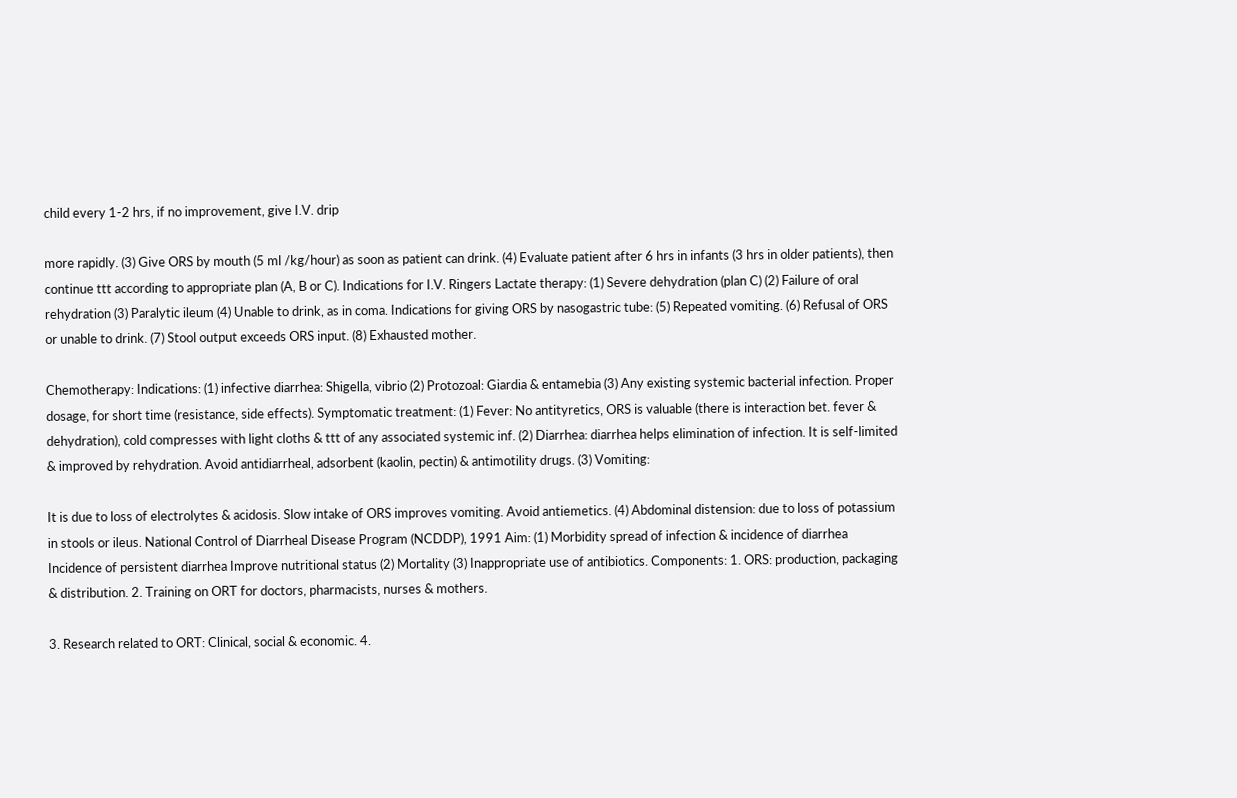child every 1-2 hrs, if no improvement, give I.V. drip

more rapidly. (3) Give ORS by mouth (5 ml /kg/hour) as soon as patient can drink. (4) Evaluate patient after 6 hrs in infants (3 hrs in older patients), then continue ttt according to appropriate plan (A, B or C). Indications for I.V. Ringers Lactate therapy: (1) Severe dehydration (plan C) (2) Failure of oral rehydration (3) Paralytic ileum (4) Unable to drink, as in coma. Indications for giving ORS by nasogastric tube: (5) Repeated vomiting. (6) Refusal of ORS or unable to drink. (7) Stool output exceeds ORS input. (8) Exhausted mother.

Chemotherapy: Indications: (1) infective diarrhea: Shigella, vibrio (2) Protozoal: Giardia & entamebia (3) Any existing systemic bacterial infection. Proper dosage, for short time (resistance, side effects). Symptomatic treatment: (1) Fever: No antityretics, ORS is valuable (there is interaction bet. fever & dehydration), cold compresses with light cloths & ttt of any associated systemic inf. (2) Diarrhea: diarrhea helps elimination of infection. It is self-limited & improved by rehydration. Avoid antidiarrheal, adsorbent (kaolin, pectin) & antimotility drugs. (3) Vomiting:

It is due to loss of electrolytes & acidosis. Slow intake of ORS improves vomiting. Avoid antiemetics. (4) Abdominal distension: due to loss of potassium in stools or ileus. National Control of Diarrheal Disease Program (NCDDP), 1991 Aim: (1) Morbidity spread of infection & incidence of diarrhea Incidence of persistent diarrhea Improve nutritional status (2) Mortality (3) Inappropriate use of antibiotics. Components: 1. ORS: production, packaging & distribution. 2. Training on ORT for doctors, pharmacists, nurses & mothers.

3. Research related to ORT: Clinical, social & economic. 4.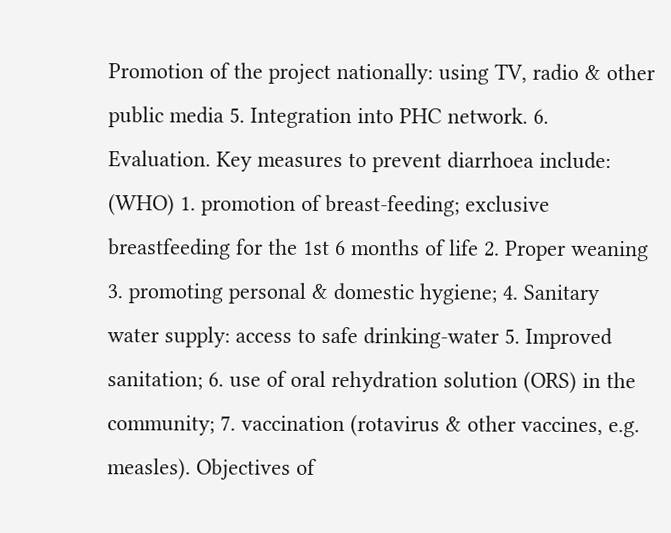Promotion of the project nationally: using TV, radio & other public media 5. Integration into PHC network. 6. Evaluation. Key measures to prevent diarrhoea include: (WHO) 1. promotion of breast-feeding; exclusive breastfeeding for the 1st 6 months of life 2. Proper weaning 3. promoting personal & domestic hygiene; 4. Sanitary water supply: access to safe drinking-water 5. Improved sanitation; 6. use of oral rehydration solution (ORS) in the community; 7. vaccination (rotavirus & other vaccines, e.g. measles). Objectives of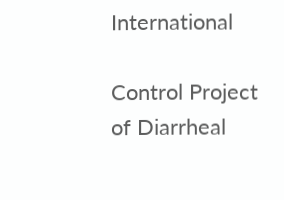International

Control Project of Diarrheal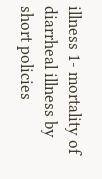illness 1- mortality of diarrheal illness by short policies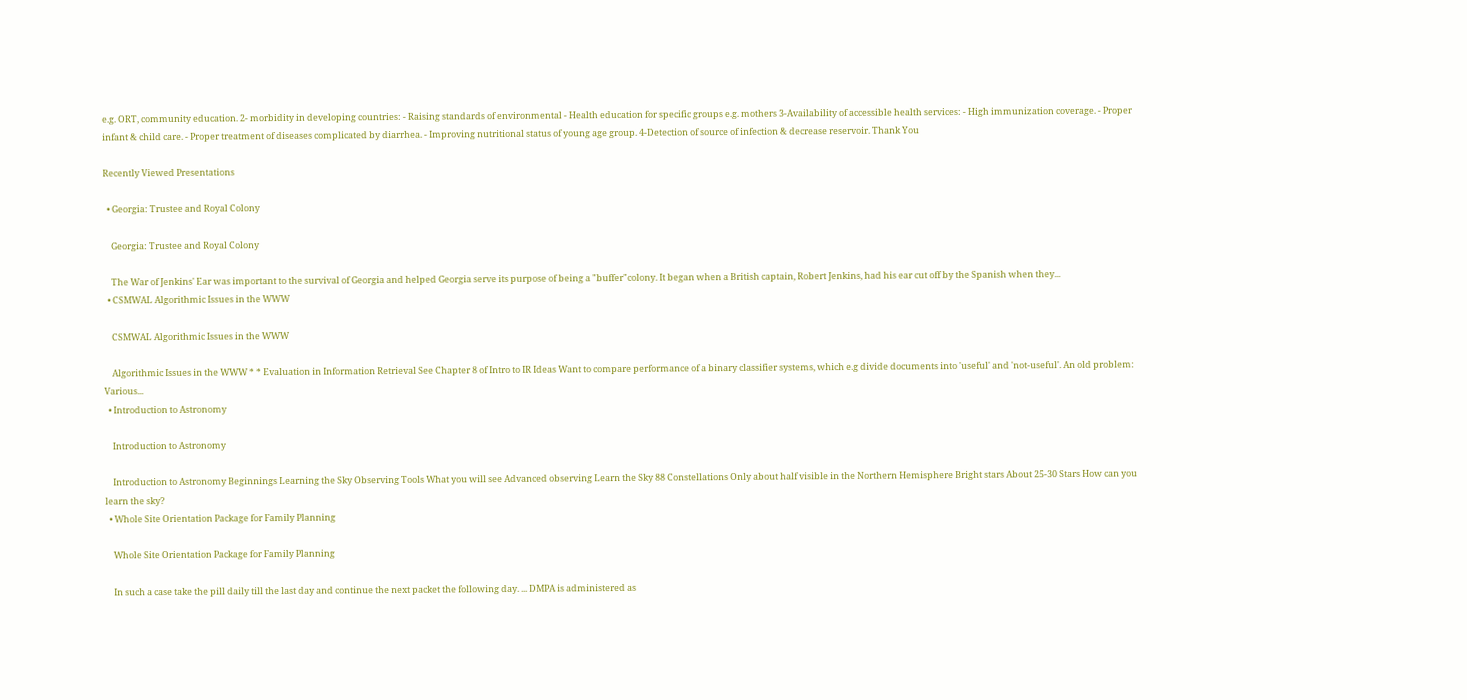e.g. ORT, community education. 2- morbidity in developing countries: - Raising standards of environmental - Health education for specific groups e.g. mothers 3-Availability of accessible health services: - High immunization coverage. - Proper infant & child care. - Proper treatment of diseases complicated by diarrhea. - Improving nutritional status of young age group. 4-Detection of source of infection & decrease reservoir. Thank You

Recently Viewed Presentations

  • Georgia: Trustee and Royal Colony

    Georgia: Trustee and Royal Colony

    The War of Jenkins' Ear was important to the survival of Georgia and helped Georgia serve its purpose of being a "buffer"colony. It began when a British captain, Robert Jenkins, had his ear cut off by the Spanish when they...
  • CSMWAL Algorithmic Issues in the WWW

    CSMWAL Algorithmic Issues in the WWW

    Algorithmic Issues in the WWW * * Evaluation in Information Retrieval See Chapter 8 of Intro to IR Ideas Want to compare performance of a binary classifier systems, which e.g divide documents into 'useful' and 'not-useful'. An old problem: Various...
  • Introduction to Astronomy

    Introduction to Astronomy

    Introduction to Astronomy Beginnings Learning the Sky Observing Tools What you will see Advanced observing Learn the Sky 88 Constellations Only about half visible in the Northern Hemisphere Bright stars About 25-30 Stars How can you learn the sky?
  • Whole Site Orientation Package for Family Planning

    Whole Site Orientation Package for Family Planning

    In such a case take the pill daily till the last day and continue the next packet the following day. ... DMPA is administered as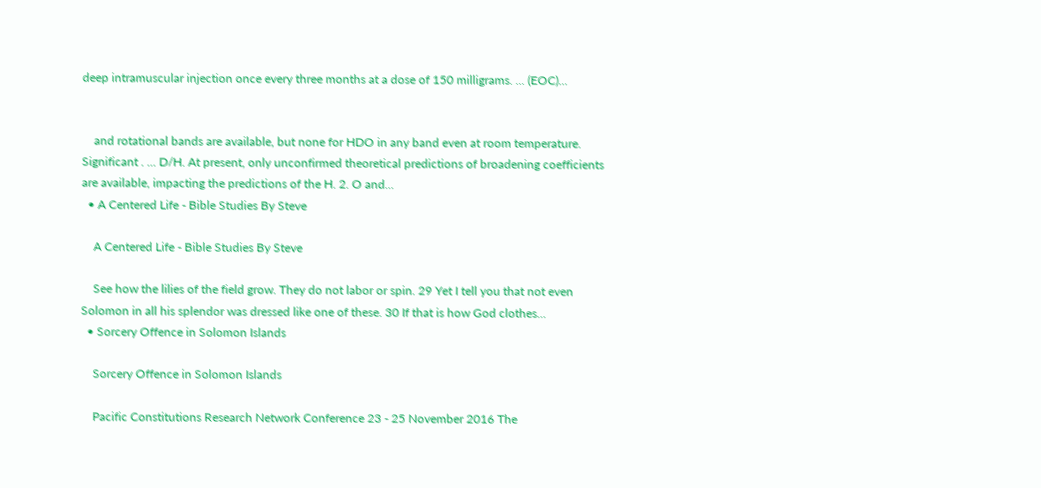deep intramuscular injection once every three months at a dose of 150 milligrams. ... (EOC)...


    and rotational bands are available, but none for HDO in any band even at room temperature. Significant . ... D/H. At present, only unconfirmed theoretical predictions of broadening coefficients are available, impacting the predictions of the H. 2. O and...
  • A Centered Life - Bible Studies By Steve

    A Centered Life - Bible Studies By Steve

    See how the lilies of the field grow. They do not labor or spin. 29 Yet I tell you that not even Solomon in all his splendor was dressed like one of these. 30 If that is how God clothes...
  • Sorcery Offence in Solomon Islands

    Sorcery Offence in Solomon Islands

    Pacific Constitutions Research Network Conference 23 - 25 November 2016 The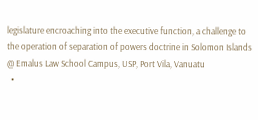legislature encroaching into the executive function, a challenge to the operation of separation of powers doctrine in Solomon Islands @ Emalus Law School Campus, USP, Port Vila, Vanuatu
  •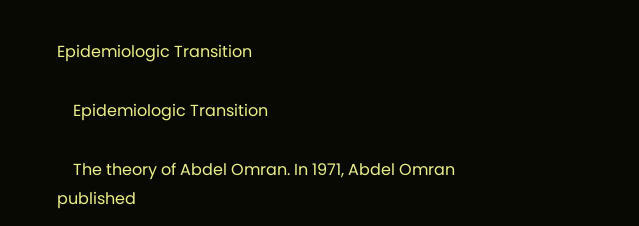Epidemiologic Transition

    Epidemiologic Transition

    The theory of Abdel Omran. In 1971, Abdel Omran published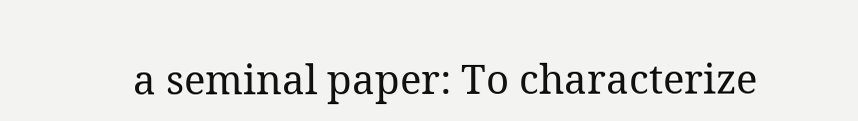a seminal paper: To characterize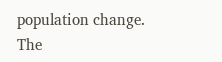population change. The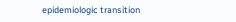epidemiologic transition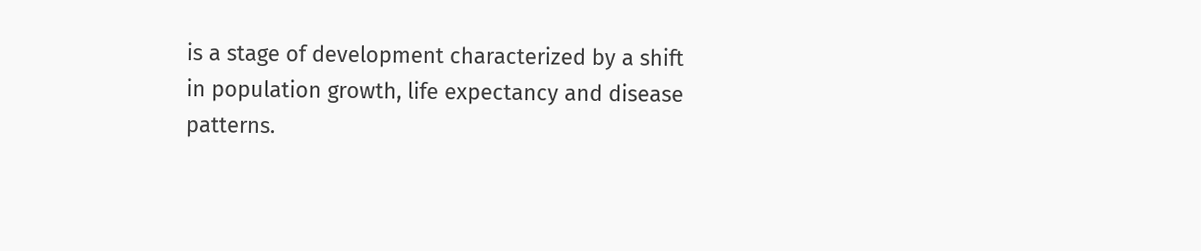is a stage of development characterized by a shift in population growth, life expectancy and disease patterns.